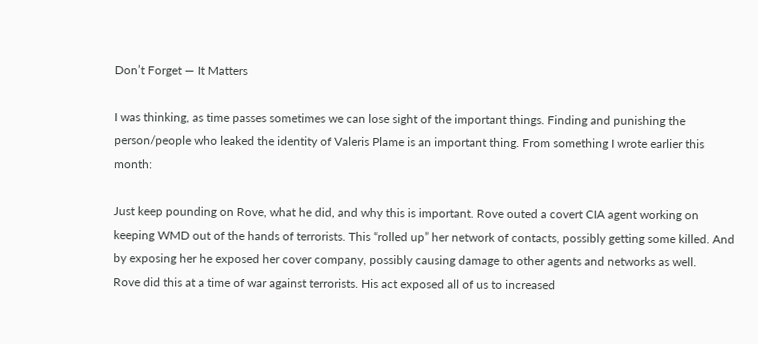Don’t Forget — It Matters

I was thinking, as time passes sometimes we can lose sight of the important things. Finding and punishing the person/people who leaked the identity of Valeris Plame is an important thing. From something I wrote earlier this month:

Just keep pounding on Rove, what he did, and why this is important. Rove outed a covert CIA agent working on keeping WMD out of the hands of terrorists. This “rolled up” her network of contacts, possibly getting some killed. And by exposing her he exposed her cover company, possibly causing damage to other agents and networks as well.
Rove did this at a time of war against terrorists. His act exposed all of us to increased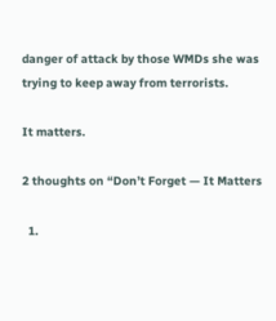danger of attack by those WMDs she was trying to keep away from terrorists.

It matters.

2 thoughts on “Don’t Forget — It Matters

  1.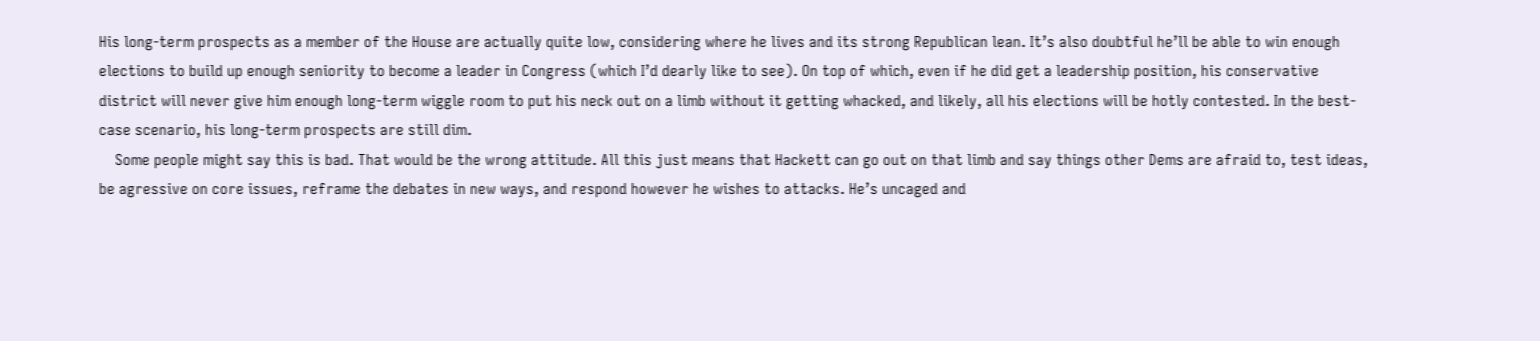His long-term prospects as a member of the House are actually quite low, considering where he lives and its strong Republican lean. It’s also doubtful he’ll be able to win enough elections to build up enough seniority to become a leader in Congress (which I’d dearly like to see). On top of which, even if he did get a leadership position, his conservative district will never give him enough long-term wiggle room to put his neck out on a limb without it getting whacked, and likely, all his elections will be hotly contested. In the best-case scenario, his long-term prospects are still dim.
    Some people might say this is bad. That would be the wrong attitude. All this just means that Hackett can go out on that limb and say things other Dems are afraid to, test ideas, be agressive on core issues, reframe the debates in new ways, and respond however he wishes to attacks. He’s uncaged and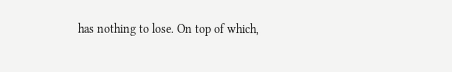has nothing to lose. On top of which,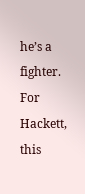he’s a fighter. For Hackett, this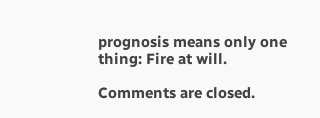prognosis means only one thing: Fire at will.

Comments are closed.